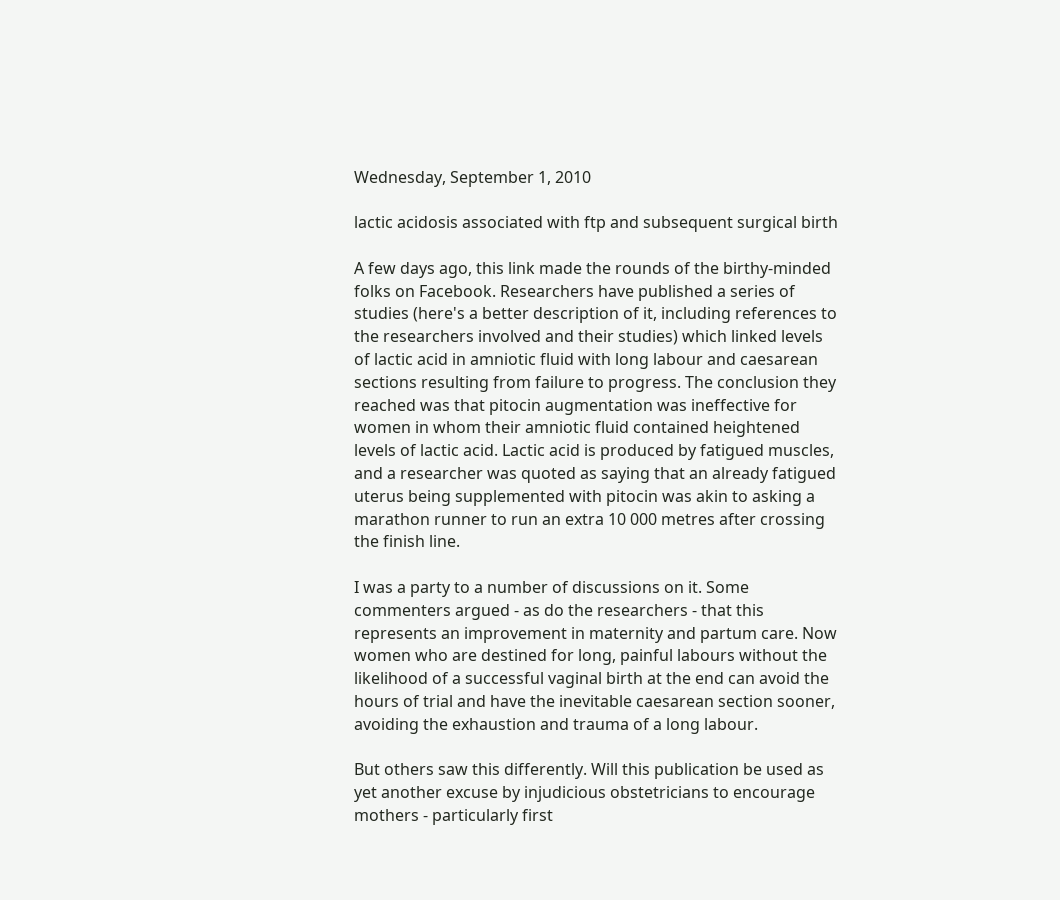Wednesday, September 1, 2010

lactic acidosis associated with ftp and subsequent surgical birth

A few days ago, this link made the rounds of the birthy-minded folks on Facebook. Researchers have published a series of studies (here's a better description of it, including references to the researchers involved and their studies) which linked levels of lactic acid in amniotic fluid with long labour and caesarean sections resulting from failure to progress. The conclusion they reached was that pitocin augmentation was ineffective for women in whom their amniotic fluid contained heightened levels of lactic acid. Lactic acid is produced by fatigued muscles, and a researcher was quoted as saying that an already fatigued uterus being supplemented with pitocin was akin to asking a marathon runner to run an extra 10 000 metres after crossing the finish line.

I was a party to a number of discussions on it. Some commenters argued - as do the researchers - that this represents an improvement in maternity and partum care. Now women who are destined for long, painful labours without the likelihood of a successful vaginal birth at the end can avoid the hours of trial and have the inevitable caesarean section sooner, avoiding the exhaustion and trauma of a long labour.

But others saw this differently. Will this publication be used as yet another excuse by injudicious obstetricians to encourage mothers - particularly first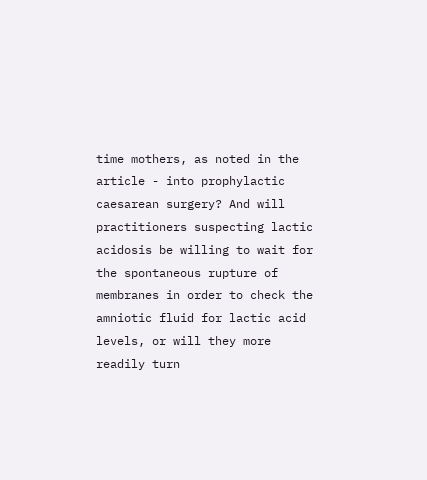time mothers, as noted in the article - into prophylactic caesarean surgery? And will practitioners suspecting lactic acidosis be willing to wait for the spontaneous rupture of membranes in order to check the amniotic fluid for lactic acid levels, or will they more readily turn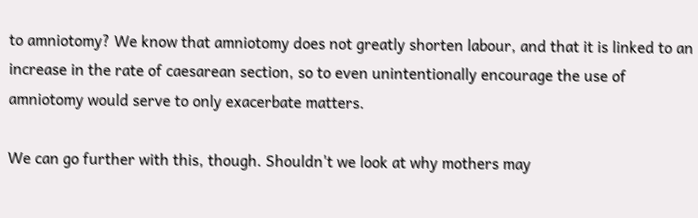to amniotomy? We know that amniotomy does not greatly shorten labour, and that it is linked to an increase in the rate of caesarean section, so to even unintentionally encourage the use of amniotomy would serve to only exacerbate matters.

We can go further with this, though. Shouldn't we look at why mothers may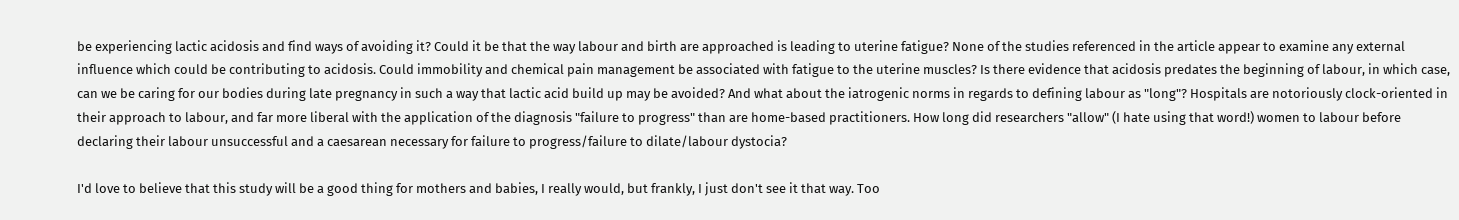be experiencing lactic acidosis and find ways of avoiding it? Could it be that the way labour and birth are approached is leading to uterine fatigue? None of the studies referenced in the article appear to examine any external influence which could be contributing to acidosis. Could immobility and chemical pain management be associated with fatigue to the uterine muscles? Is there evidence that acidosis predates the beginning of labour, in which case, can we be caring for our bodies during late pregnancy in such a way that lactic acid build up may be avoided? And what about the iatrogenic norms in regards to defining labour as "long"? Hospitals are notoriously clock-oriented in their approach to labour, and far more liberal with the application of the diagnosis "failure to progress" than are home-based practitioners. How long did researchers "allow" (I hate using that word!) women to labour before declaring their labour unsuccessful and a caesarean necessary for failure to progress/failure to dilate/labour dystocia?

I'd love to believe that this study will be a good thing for mothers and babies, I really would, but frankly, I just don't see it that way. Too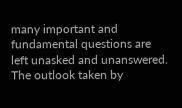many important and fundamental questions are left unasked and unanswered. The outlook taken by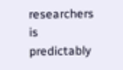researchers is predictably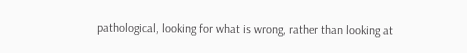pathological, looking for what is wrong, rather than looking at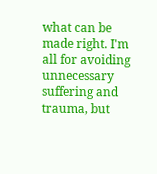what can be made right. I'm all for avoiding unnecessary suffering and trauma, but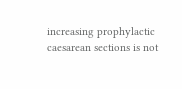increasing prophylactic caesarean sections is not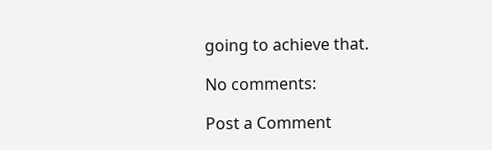going to achieve that.

No comments:

Post a Comment